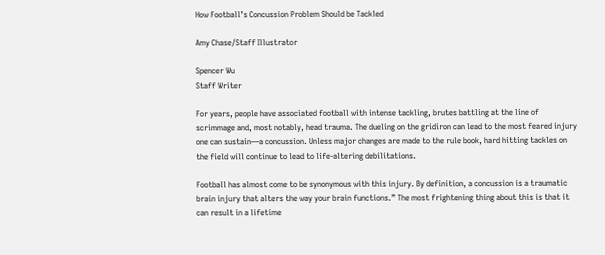How Football’s Concussion Problem Should be Tackled

Amy Chase/Staff Illustrator

Spencer Wu
Staff Writer

For years, people have associated football with intense tackling, brutes battling at the line of scrimmage and, most notably, head trauma. The dueling on the gridiron can lead to the most feared injury one can sustain—a concussion. Unless major changes are made to the rule book, hard hitting tackles on the field will continue to lead to life-altering debilitations.

Football has almost come to be synonymous with this injury. By definition, a concussion is a traumatic brain injury that alters the way your brain functions.” The most frightening thing about this is that it can result in a lifetime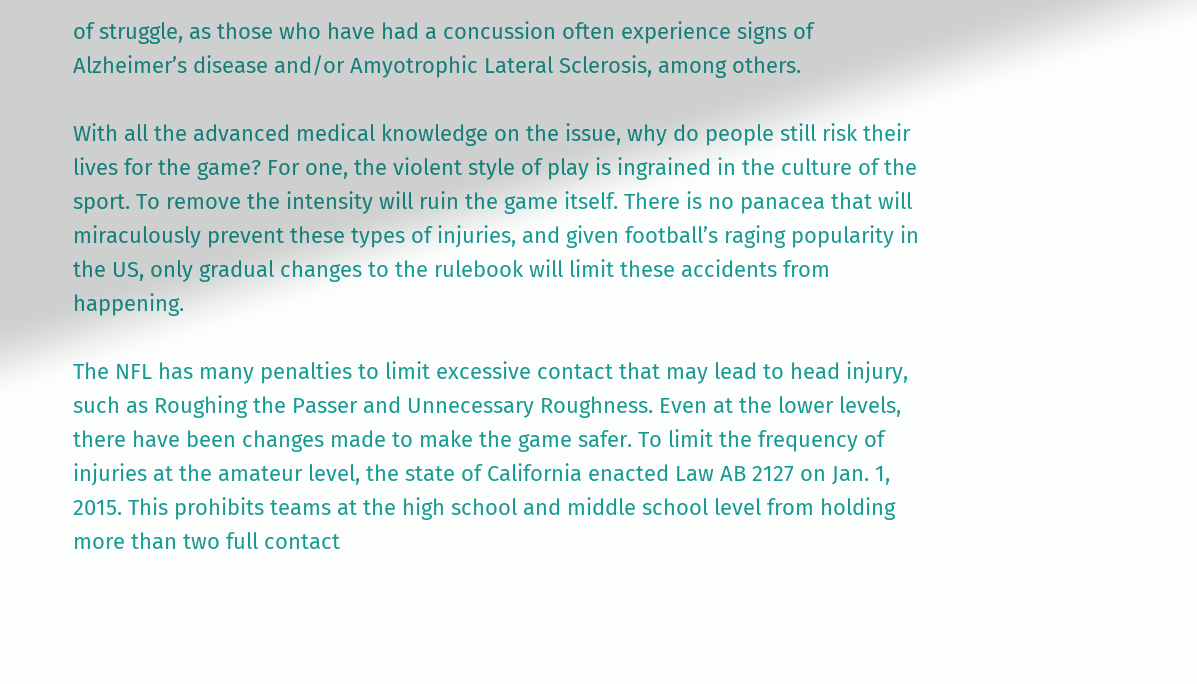of struggle, as those who have had a concussion often experience signs of Alzheimer’s disease and/or Amyotrophic Lateral Sclerosis, among others.

With all the advanced medical knowledge on the issue, why do people still risk their lives for the game? For one, the violent style of play is ingrained in the culture of the sport. To remove the intensity will ruin the game itself. There is no panacea that will miraculously prevent these types of injuries, and given football’s raging popularity in the US, only gradual changes to the rulebook will limit these accidents from happening.

The NFL has many penalties to limit excessive contact that may lead to head injury, such as Roughing the Passer and Unnecessary Roughness. Even at the lower levels, there have been changes made to make the game safer. To limit the frequency of injuries at the amateur level, the state of California enacted Law AB 2127 on Jan. 1, 2015. This prohibits teams at the high school and middle school level from holding more than two full contact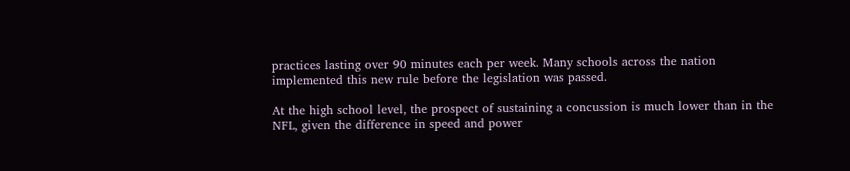practices lasting over 90 minutes each per week. Many schools across the nation implemented this new rule before the legislation was passed.

At the high school level, the prospect of sustaining a concussion is much lower than in the NFL, given the difference in speed and power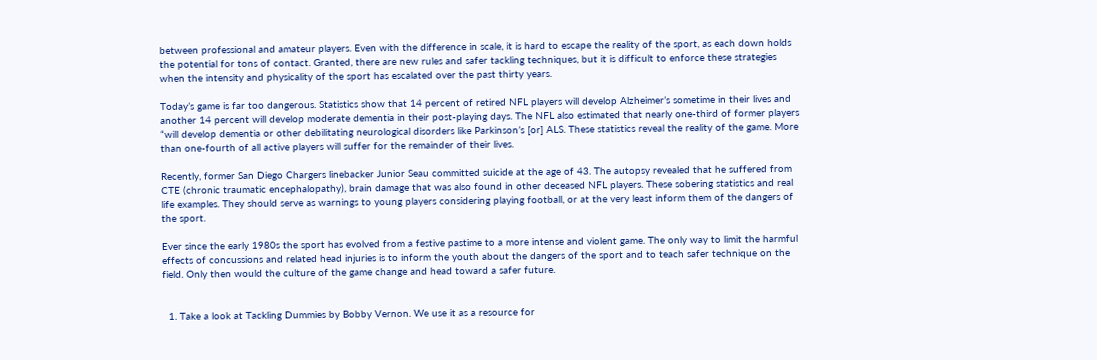between professional and amateur players. Even with the difference in scale, it is hard to escape the reality of the sport, as each down holds the potential for tons of contact. Granted, there are new rules and safer tackling techniques, but it is difficult to enforce these strategies when the intensity and physicality of the sport has escalated over the past thirty years.

Today’s game is far too dangerous. Statistics show that 14 percent of retired NFL players will develop Alzheimer’s sometime in their lives and another 14 percent will develop moderate dementia in their post-playing days. The NFL also estimated that nearly one-third of former players “will develop dementia or other debilitating neurological disorders like Parkinson’s [or] ALS. These statistics reveal the reality of the game. More than one-fourth of all active players will suffer for the remainder of their lives.

Recently, former San Diego Chargers linebacker Junior Seau committed suicide at the age of 43. The autopsy revealed that he suffered from CTE (chronic traumatic encephalopathy), brain damage that was also found in other deceased NFL players. These sobering statistics and real life examples. They should serve as warnings to young players considering playing football, or at the very least inform them of the dangers of the sport.

Ever since the early 1980s the sport has evolved from a festive pastime to a more intense and violent game. The only way to limit the harmful effects of concussions and related head injuries is to inform the youth about the dangers of the sport and to teach safer technique on the field. Only then would the culture of the game change and head toward a safer future.


  1. Take a look at Tackling Dummies by Bobby Vernon. We use it as a resource for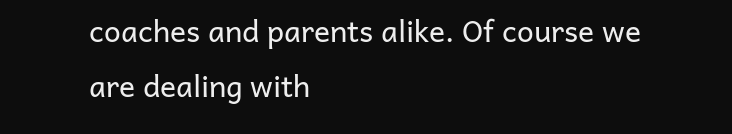coaches and parents alike. Of course we are dealing with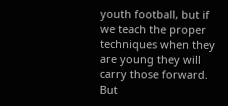youth football, but if we teach the proper techniques when they are young they will carry those forward. But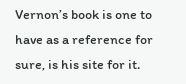Vernon’s book is one to have as a reference for sure, is his site for it.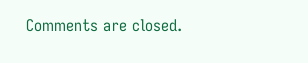Comments are closed.